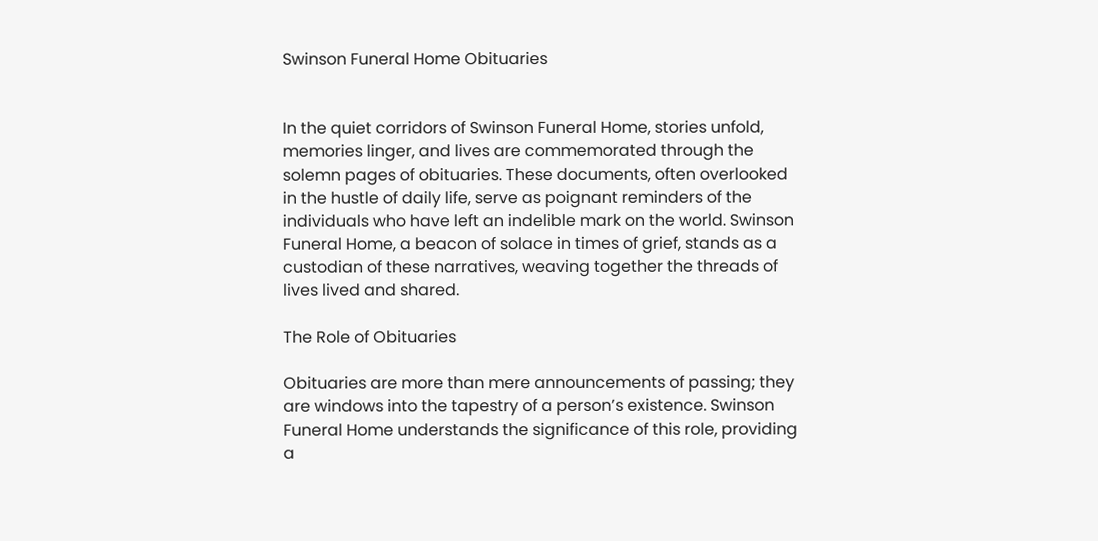Swinson Funeral Home Obituaries


In the quiet corridors of Swinson Funeral Home, stories unfold, memories linger, and lives are commemorated through the solemn pages of obituaries. These documents, often overlooked in the hustle of daily life, serve as poignant reminders of the individuals who have left an indelible mark on the world. Swinson Funeral Home, a beacon of solace in times of grief, stands as a custodian of these narratives, weaving together the threads of lives lived and shared.

The Role of Obituaries

Obituaries are more than mere announcements of passing; they are windows into the tapestry of a person’s existence. Swinson Funeral Home understands the significance of this role, providing a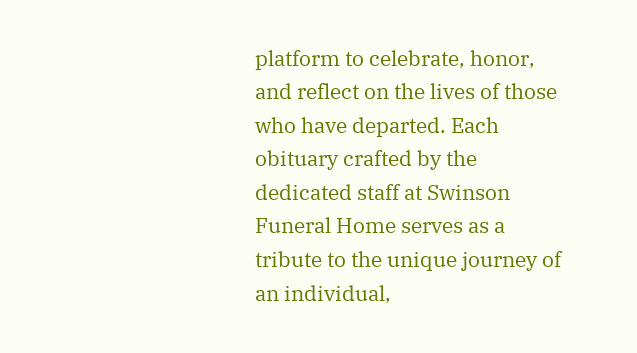platform to celebrate, honor, and reflect on the lives of those who have departed. Each obituary crafted by the dedicated staff at Swinson Funeral Home serves as a tribute to the unique journey of an individual,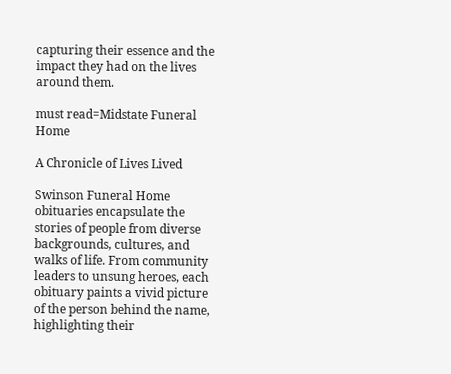capturing their essence and the impact they had on the lives around them.

must read=Midstate Funeral Home

A Chronicle of Lives Lived

Swinson Funeral Home obituaries encapsulate the stories of people from diverse backgrounds, cultures, and walks of life. From community leaders to unsung heroes, each obituary paints a vivid picture of the person behind the name, highlighting their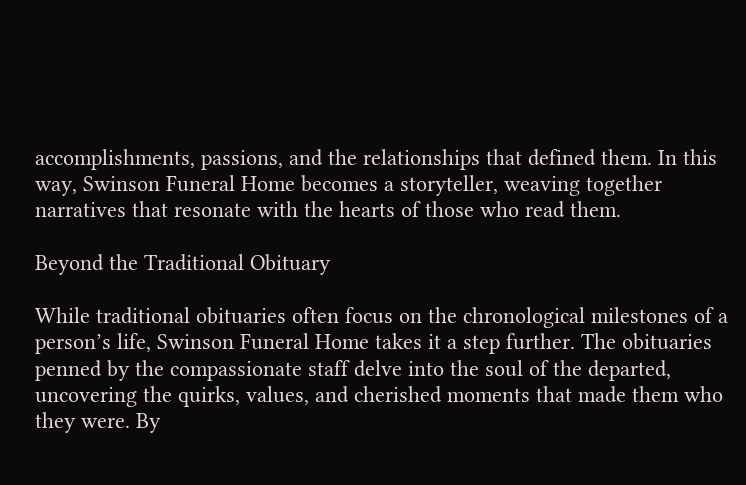accomplishments, passions, and the relationships that defined them. In this way, Swinson Funeral Home becomes a storyteller, weaving together narratives that resonate with the hearts of those who read them.

Beyond the Traditional Obituary

While traditional obituaries often focus on the chronological milestones of a person’s life, Swinson Funeral Home takes it a step further. The obituaries penned by the compassionate staff delve into the soul of the departed, uncovering the quirks, values, and cherished moments that made them who they were. By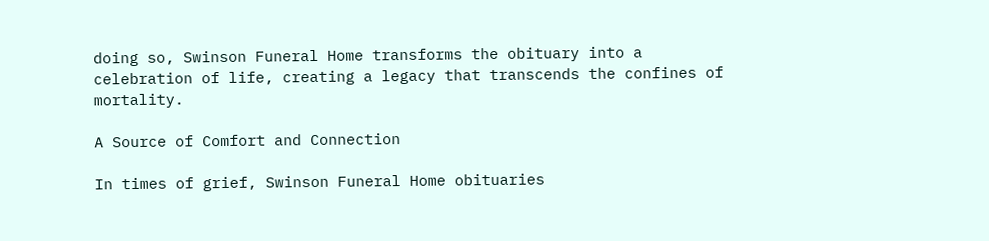doing so, Swinson Funeral Home transforms the obituary into a celebration of life, creating a legacy that transcends the confines of mortality.

A Source of Comfort and Connection

In times of grief, Swinson Funeral Home obituaries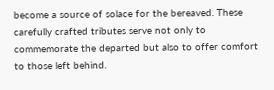become a source of solace for the bereaved. These carefully crafted tributes serve not only to commemorate the departed but also to offer comfort to those left behind.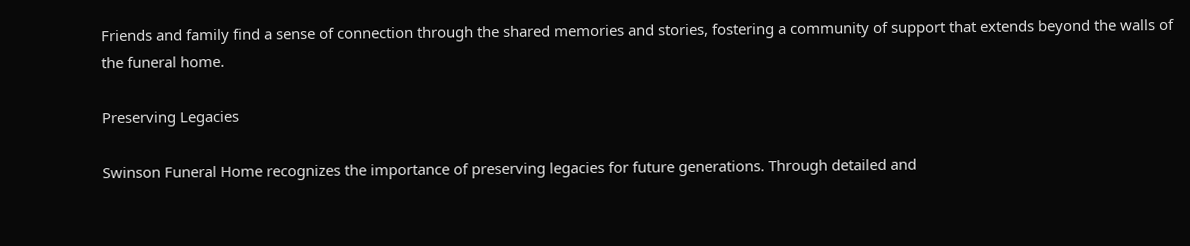Friends and family find a sense of connection through the shared memories and stories, fostering a community of support that extends beyond the walls of the funeral home.

Preserving Legacies

Swinson Funeral Home recognizes the importance of preserving legacies for future generations. Through detailed and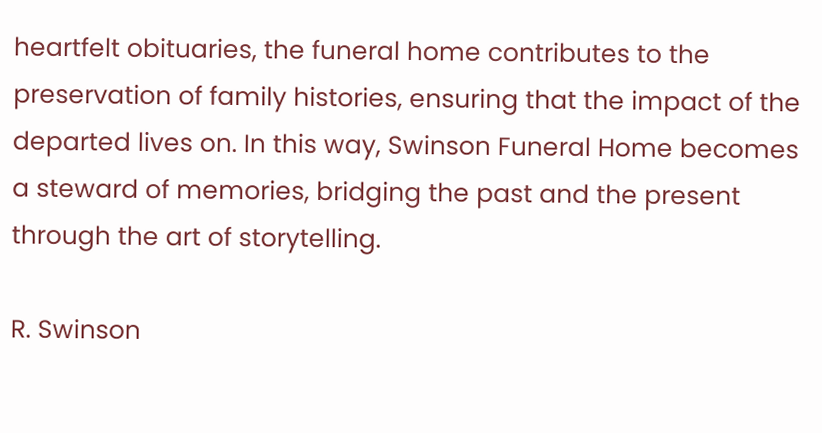heartfelt obituaries, the funeral home contributes to the preservation of family histories, ensuring that the impact of the departed lives on. In this way, Swinson Funeral Home becomes a steward of memories, bridging the past and the present through the art of storytelling.

R. Swinson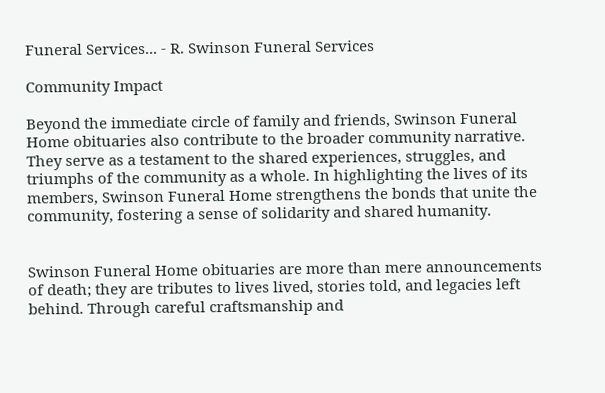Funeral Services... - R. Swinson Funeral Services

Community Impact

Beyond the immediate circle of family and friends, Swinson Funeral Home obituaries also contribute to the broader community narrative. They serve as a testament to the shared experiences, struggles, and triumphs of the community as a whole. In highlighting the lives of its members, Swinson Funeral Home strengthens the bonds that unite the community, fostering a sense of solidarity and shared humanity.


Swinson Funeral Home obituaries are more than mere announcements of death; they are tributes to lives lived, stories told, and legacies left behind. Through careful craftsmanship and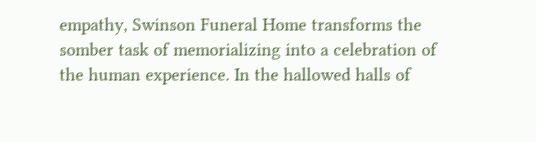empathy, Swinson Funeral Home transforms the somber task of memorializing into a celebration of the human experience. In the hallowed halls of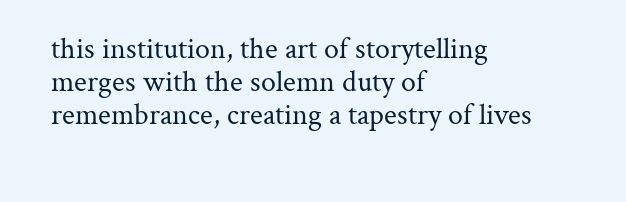this institution, the art of storytelling merges with the solemn duty of remembrance, creating a tapestry of lives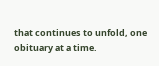that continues to unfold, one obituary at a time.